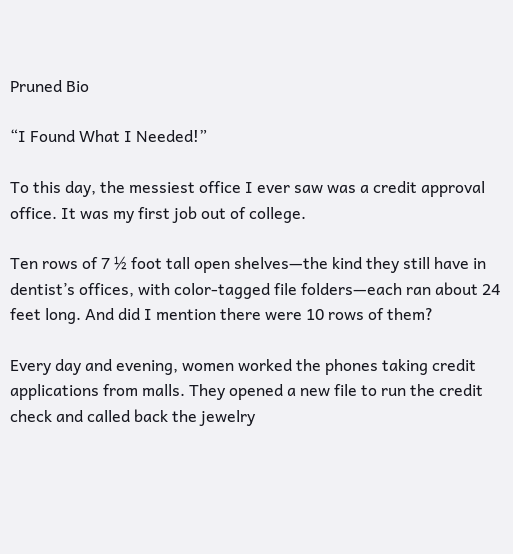Pruned Bio

“I Found What I Needed!”

To this day, the messiest office I ever saw was a credit approval office. It was my first job out of college.

Ten rows of 7 ½ foot tall open shelves—the kind they still have in dentist’s offices, with color-tagged file folders—each ran about 24 feet long. And did I mention there were 10 rows of them?

Every day and evening, women worked the phones taking credit applications from malls. They opened a new file to run the credit check and called back the jewelry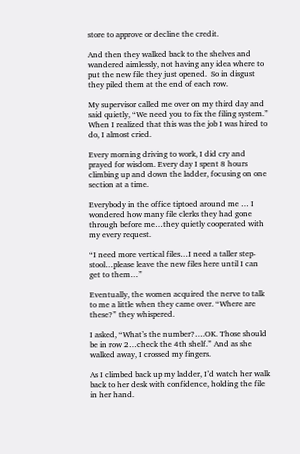store to approve or decline the credit.

And then they walked back to the shelves and wandered aimlessly, not having any idea where to put the new file they just opened.  So in disgust they piled them at the end of each row.

My supervisor called me over on my third day and said quietly, “We need you to fix the filing system.” When I realized that this was the job I was hired to do, I almost cried.

Every morning driving to work, I did cry and prayed for wisdom. Every day I spent 8 hours climbing up and down the ladder, focusing on one section at a time.

Everybody in the office tiptoed around me … I wondered how many file clerks they had gone through before me…they quietly cooperated with my every request.

“I need more vertical files…I need a taller step-stool…please leave the new files here until I can get to them…”

Eventually, the women acquired the nerve to talk to me a little when they came over. “Where are these?” they whispered.

I asked, “What’s the number?….OK. Those should be in row 2…check the 4th shelf.” And as she walked away, I crossed my fingers.

As I climbed back up my ladder, I’d watch her walk back to her desk with confidence, holding the file in her hand.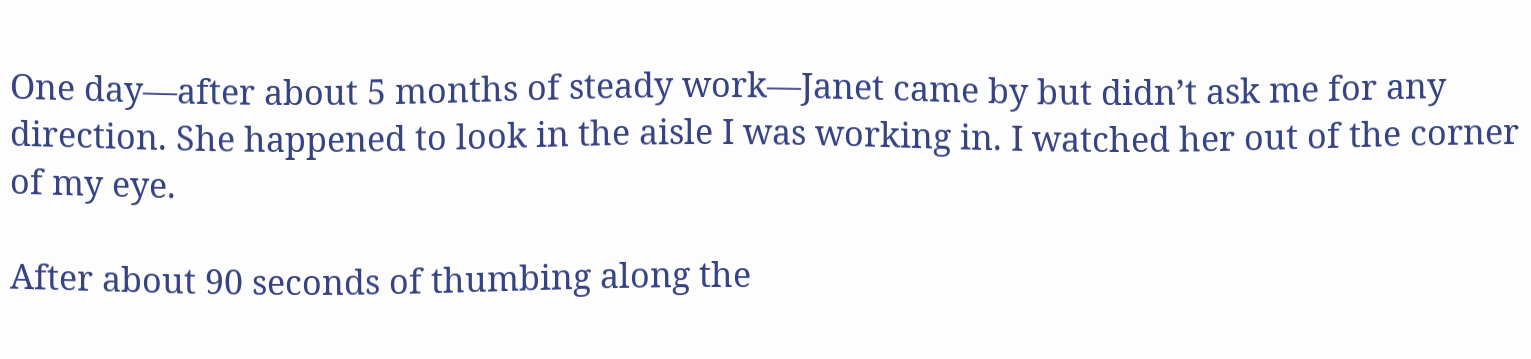One day—after about 5 months of steady work—Janet came by but didn’t ask me for any direction. She happened to look in the aisle I was working in. I watched her out of the corner of my eye.

After about 90 seconds of thumbing along the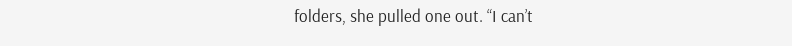folders, she pulled one out. “I can’t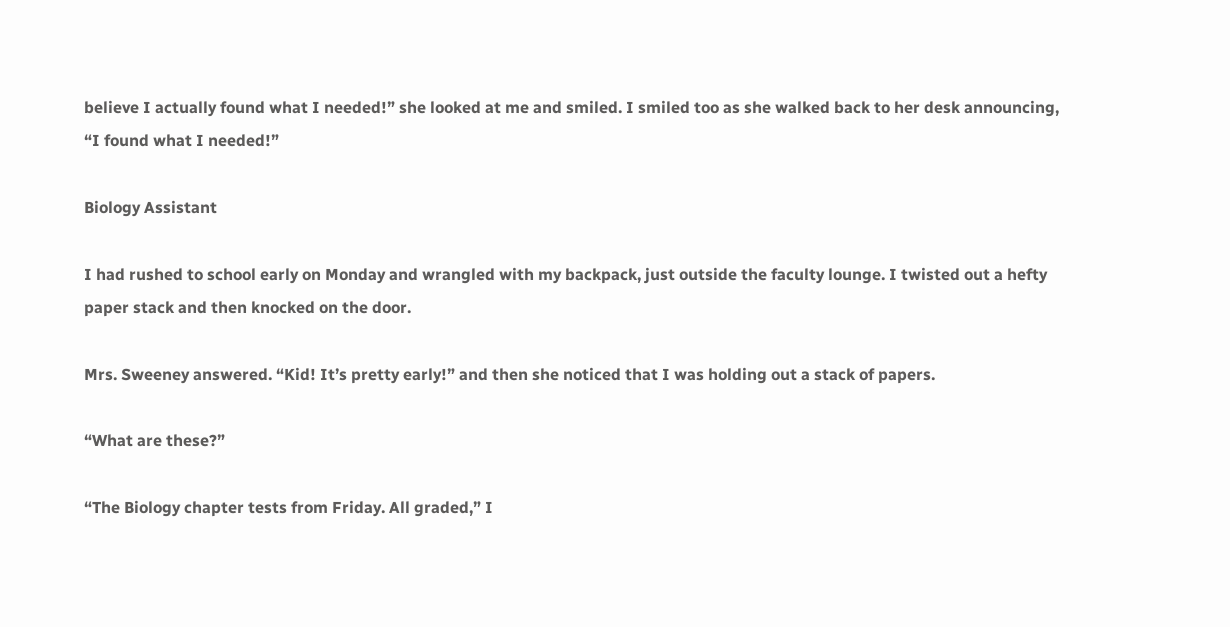believe I actually found what I needed!” she looked at me and smiled. I smiled too as she walked back to her desk announcing, “I found what I needed!”

Biology Assistant

I had rushed to school early on Monday and wrangled with my backpack, just outside the faculty lounge. I twisted out a hefty paper stack and then knocked on the door.

Mrs. Sweeney answered. “Kid! It’s pretty early!” and then she noticed that I was holding out a stack of papers.

“What are these?”

“The Biology chapter tests from Friday. All graded,” I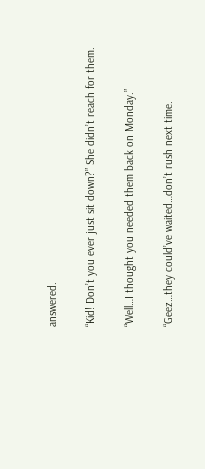answered.

“Kid! Don’t you ever just sit down?” She didn’t reach for them.

“Well…I thought you needed them back on Monday.”

“Geez…they could’ve waited…don’t rush next time.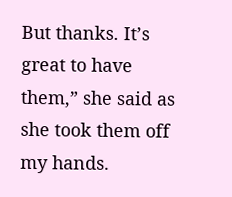But thanks. It’s great to have them,” she said as she took them off my hands.